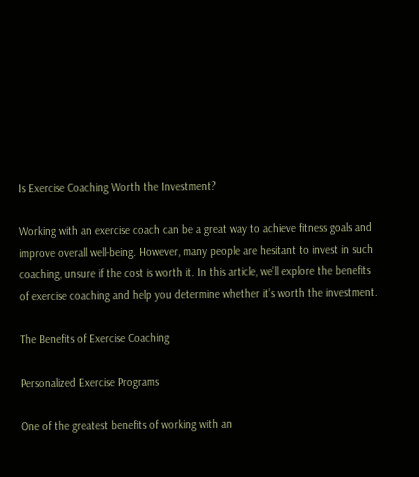Is Exercise Coaching Worth the Investment?

Working with an exercise coach can be a great way to achieve fitness goals and improve overall well-being. However, many people are hesitant to invest in such coaching, unsure if the cost is worth it. In this article, we’ll explore the benefits of exercise coaching and help you determine whether it’s worth the investment.

The Benefits of Exercise Coaching

Personalized Exercise Programs

One of the greatest benefits of working with an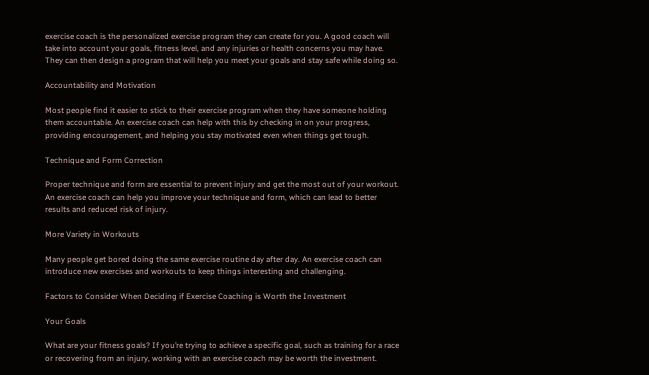exercise coach is the personalized exercise program they can create for you. A good coach will take into account your goals, fitness level, and any injuries or health concerns you may have. They can then design a program that will help you meet your goals and stay safe while doing so.

Accountability and Motivation

Most people find it easier to stick to their exercise program when they have someone holding them accountable. An exercise coach can help with this by checking in on your progress, providing encouragement, and helping you stay motivated even when things get tough.

Technique and Form Correction

Proper technique and form are essential to prevent injury and get the most out of your workout. An exercise coach can help you improve your technique and form, which can lead to better results and reduced risk of injury.

More Variety in Workouts

Many people get bored doing the same exercise routine day after day. An exercise coach can introduce new exercises and workouts to keep things interesting and challenging.

Factors to Consider When Deciding if Exercise Coaching is Worth the Investment

Your Goals

What are your fitness goals? If you’re trying to achieve a specific goal, such as training for a race or recovering from an injury, working with an exercise coach may be worth the investment.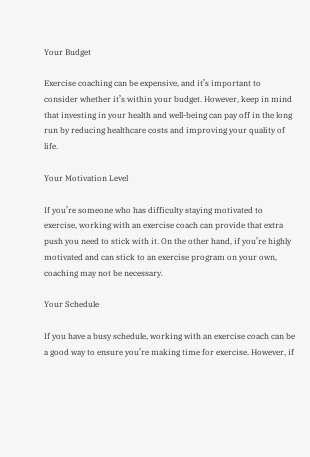Your Budget

Exercise coaching can be expensive, and it’s important to consider whether it’s within your budget. However, keep in mind that investing in your health and well-being can pay off in the long run by reducing healthcare costs and improving your quality of life.

Your Motivation Level

If you’re someone who has difficulty staying motivated to exercise, working with an exercise coach can provide that extra push you need to stick with it. On the other hand, if you’re highly motivated and can stick to an exercise program on your own, coaching may not be necessary.

Your Schedule

If you have a busy schedule, working with an exercise coach can be a good way to ensure you’re making time for exercise. However, if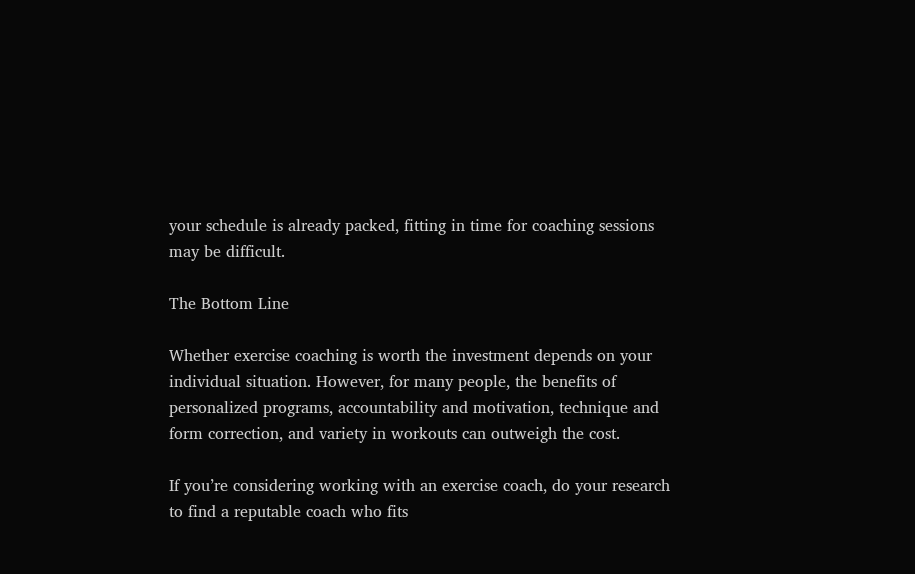your schedule is already packed, fitting in time for coaching sessions may be difficult.

The Bottom Line

Whether exercise coaching is worth the investment depends on your individual situation. However, for many people, the benefits of personalized programs, accountability and motivation, technique and form correction, and variety in workouts can outweigh the cost.

If you’re considering working with an exercise coach, do your research to find a reputable coach who fits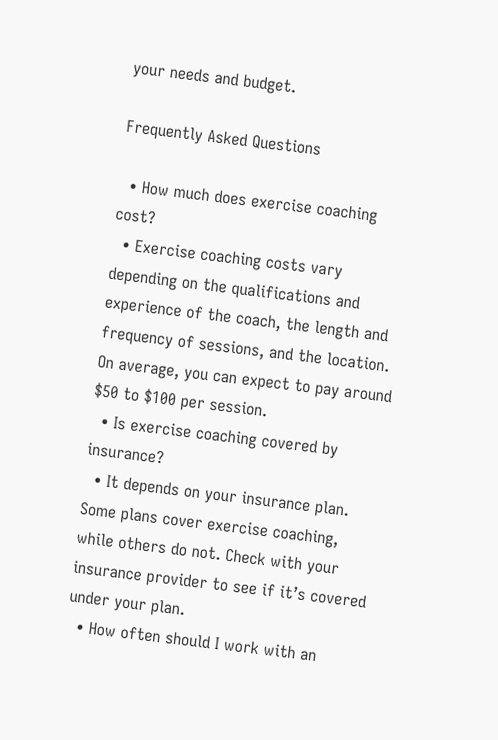your needs and budget.

Frequently Asked Questions

  • How much does exercise coaching cost?
  • Exercise coaching costs vary depending on the qualifications and experience of the coach, the length and frequency of sessions, and the location. On average, you can expect to pay around $50 to $100 per session.
  • Is exercise coaching covered by insurance?
  • It depends on your insurance plan. Some plans cover exercise coaching, while others do not. Check with your insurance provider to see if it’s covered under your plan.
  • How often should I work with an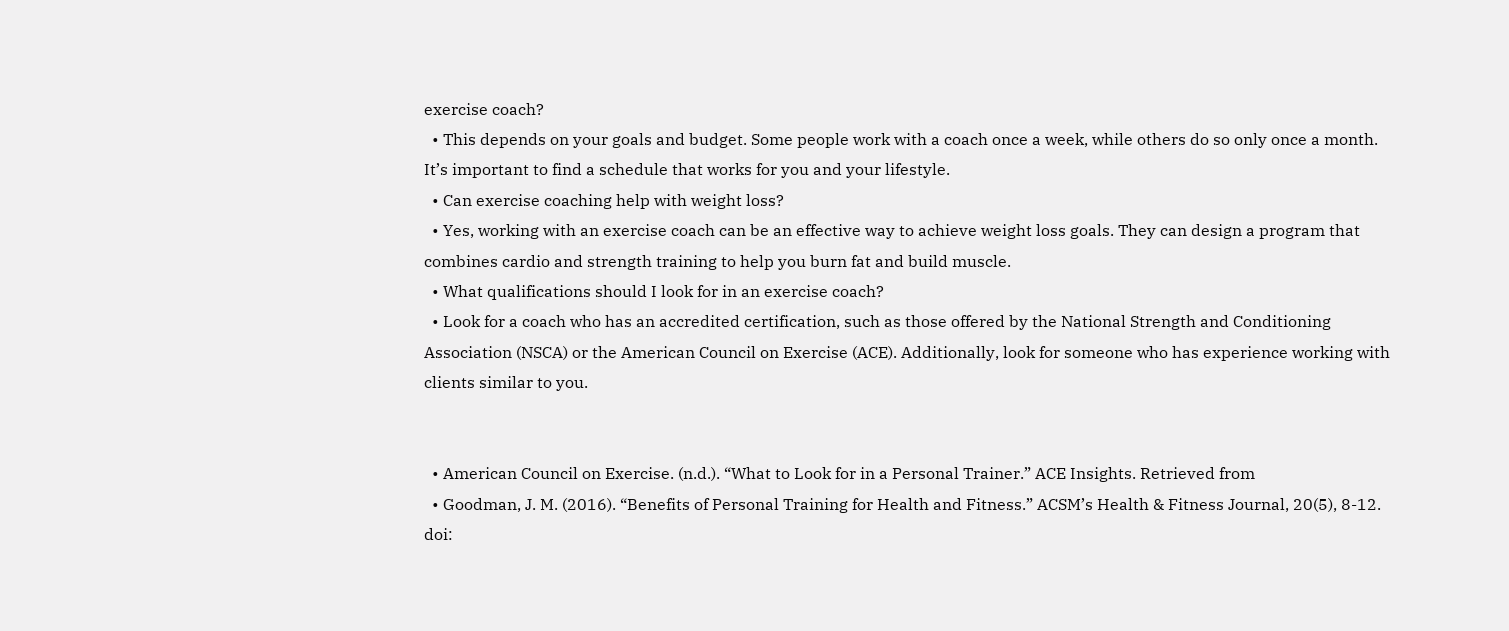exercise coach?
  • This depends on your goals and budget. Some people work with a coach once a week, while others do so only once a month. It’s important to find a schedule that works for you and your lifestyle.
  • Can exercise coaching help with weight loss?
  • Yes, working with an exercise coach can be an effective way to achieve weight loss goals. They can design a program that combines cardio and strength training to help you burn fat and build muscle.
  • What qualifications should I look for in an exercise coach?
  • Look for a coach who has an accredited certification, such as those offered by the National Strength and Conditioning Association (NSCA) or the American Council on Exercise (ACE). Additionally, look for someone who has experience working with clients similar to you.


  • American Council on Exercise. (n.d.). “What to Look for in a Personal Trainer.” ACE Insights. Retrieved from
  • Goodman, J. M. (2016). “Benefits of Personal Training for Health and Fitness.” ACSM’s Health & Fitness Journal, 20(5), 8-12. doi: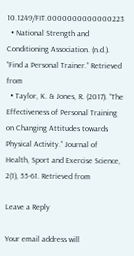10.1249/FIT.0000000000000223
  • National Strength and Conditioning Association. (n.d.). “Find a Personal Trainer.” Retrieved from
  • Taylor, K. & Jones, R. (2017). “The Effectiveness of Personal Training on Changing Attitudes towards Physical Activity.” Journal of Health, Sport and Exercise Science, 2(1), 55-61. Retrieved from

Leave a Reply

Your email address will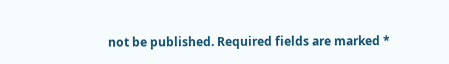not be published. Required fields are marked *